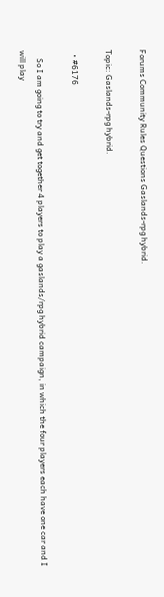Forums Community Rules Questions Gaslands-rpg hybrid.

Topic: Gaslands-rpg hybrid.

  • #6176

    So I am going to try and get together 4 players to play a gaslands/rpg hybrid campaign, in which the four players each have one car and I will play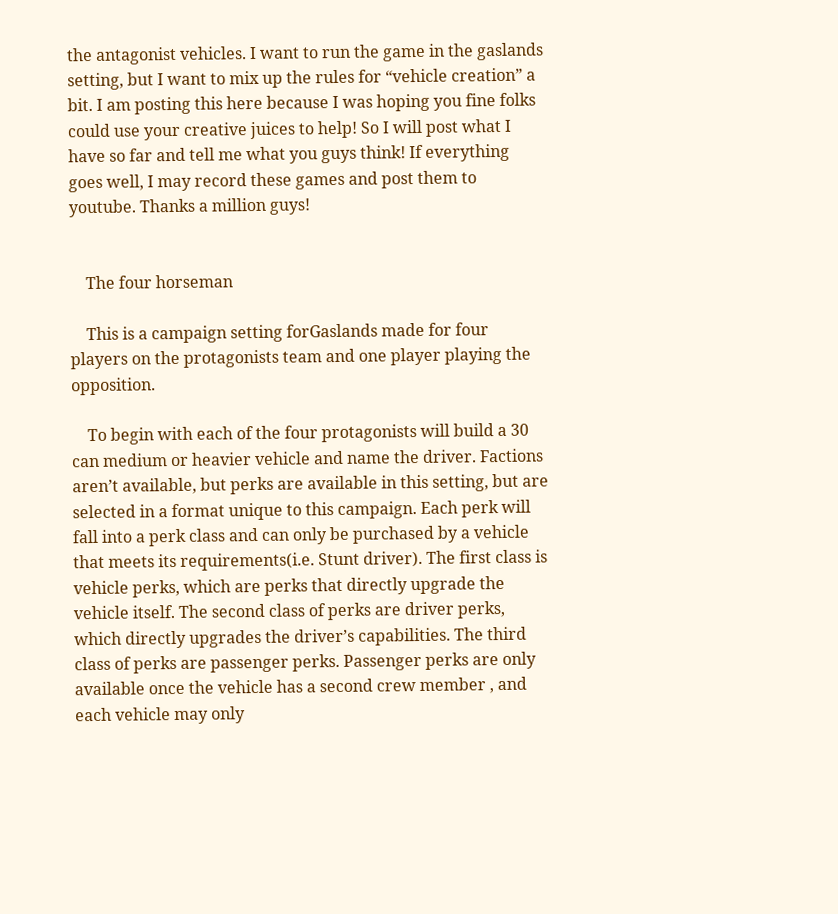the antagonist vehicles. I want to run the game in the gaslands setting, but I want to mix up the rules for “vehicle creation” a bit. I am posting this here because I was hoping you fine folks could use your creative juices to help! So I will post what I have so far and tell me what you guys think! If everything goes well, I may record these games and post them to youtube. Thanks a million guys!


    The four horseman

    This is a campaign setting forGaslands made for four players on the protagonists team and one player playing the opposition.

    To begin with each of the four protagonists will build a 30 can medium or heavier vehicle and name the driver. Factions aren’t available, but perks are available in this setting, but are selected in a format unique to this campaign. Each perk will fall into a perk class and can only be purchased by a vehicle that meets its requirements(i.e. Stunt driver). The first class is vehicle perks, which are perks that directly upgrade the vehicle itself. The second class of perks are driver perks, which directly upgrades the driver’s capabilities. The third class of perks are passenger perks. Passenger perks are only available once the vehicle has a second crew member , and each vehicle may only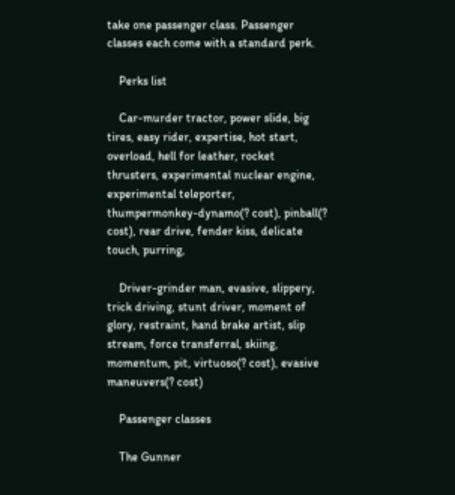take one passenger class. Passenger classes each come with a standard perk.

    Perks list

    Car-murder tractor, power slide, big tires, easy rider, expertise, hot start, overload, hell for leather, rocket thrusters, experimental nuclear engine, experimental teleporter, thumpermonkey-dynamo(? cost), pinball(? cost), rear drive, fender kiss, delicate touch, purring,

    Driver-grinder man, evasive, slippery, trick driving, stunt driver, moment of glory, restraint, hand brake artist, slip stream, force transferral, skiing, momentum, pit, virtuoso(? cost), evasive maneuvers(? cost)

    Passenger classes

    The Gunner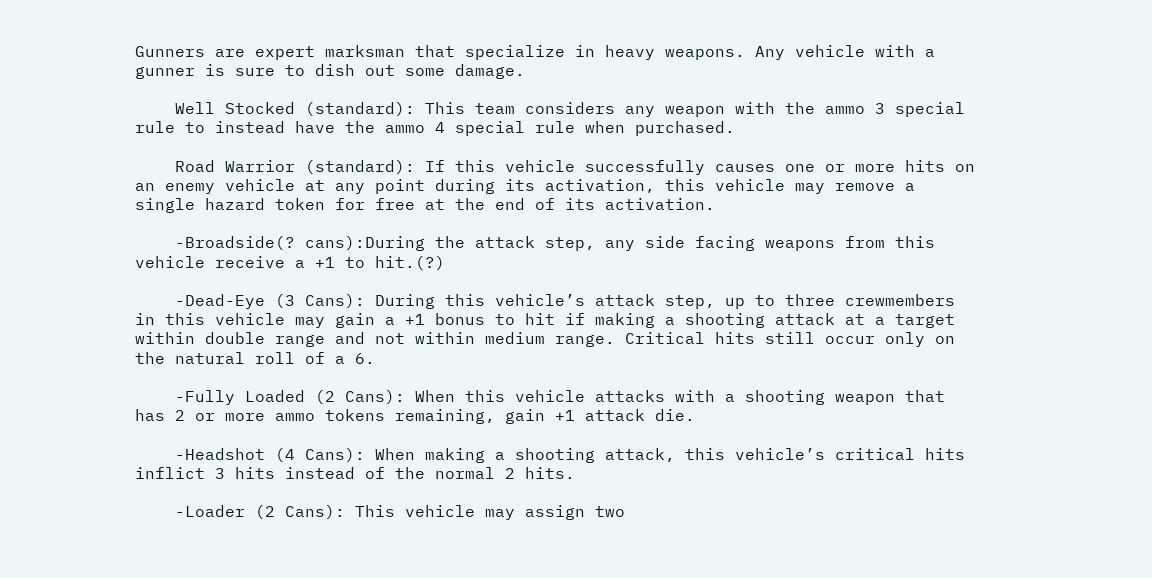Gunners are expert marksman that specialize in heavy weapons. Any vehicle with a gunner is sure to dish out some damage.

    Well Stocked (standard): This team considers any weapon with the ammo 3 special rule to instead have the ammo 4 special rule when purchased.

    Road Warrior (standard): If this vehicle successfully causes one or more hits on an enemy vehicle at any point during its activation, this vehicle may remove a single hazard token for free at the end of its activation.

    -Broadside(? cans):During the attack step, any side facing weapons from this vehicle receive a +1 to hit.(?)

    -Dead-Eye (3 Cans): During this vehicle’s attack step, up to three crewmembers in this vehicle may gain a +1 bonus to hit if making a shooting attack at a target within double range and not within medium range. Critical hits still occur only on the natural roll of a 6.

    -Fully Loaded (2 Cans): When this vehicle attacks with a shooting weapon that has 2 or more ammo tokens remaining, gain +1 attack die.

    -Headshot (4 Cans): When making a shooting attack, this vehicle’s critical hits inflict 3 hits instead of the normal 2 hits.

    -Loader (2 Cans): This vehicle may assign two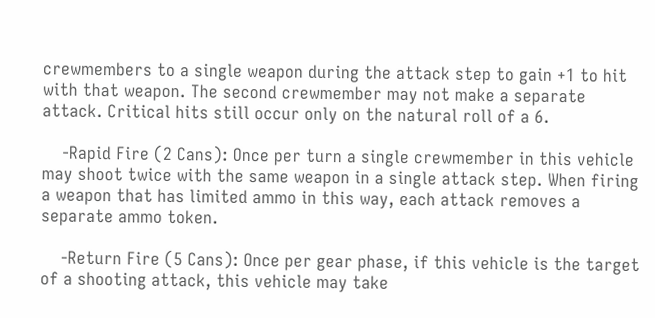crewmembers to a single weapon during the attack step to gain +1 to hit with that weapon. The second crewmember may not make a separate attack. Critical hits still occur only on the natural roll of a 6.

    -Rapid Fire (2 Cans): Once per turn a single crewmember in this vehicle may shoot twice with the same weapon in a single attack step. When firing a weapon that has limited ammo in this way, each attack removes a separate ammo token.

    -Return Fire (5 Cans): Once per gear phase, if this vehicle is the target of a shooting attack, this vehicle may take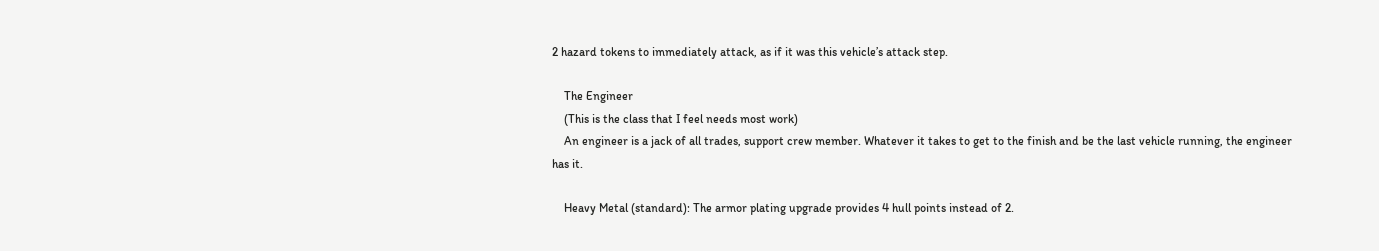2 hazard tokens to immediately attack, as if it was this vehicle’s attack step.

    The Engineer
    (This is the class that I feel needs most work)
    An engineer is a jack of all trades, support crew member. Whatever it takes to get to the finish and be the last vehicle running, the engineer has it.

    Heavy Metal (standard): The armor plating upgrade provides 4 hull points instead of 2.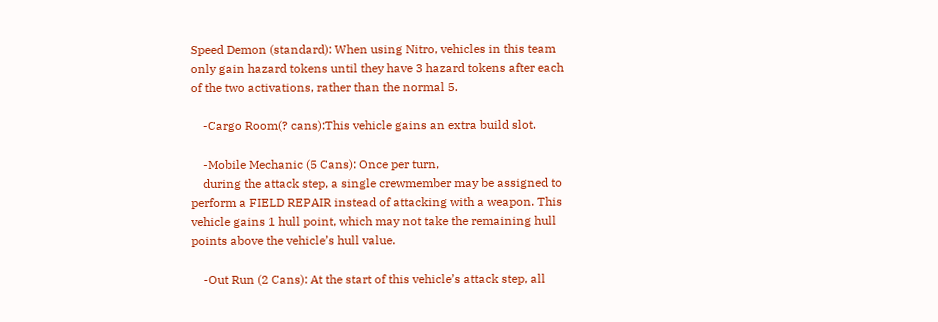Speed Demon (standard): When using Nitro, vehicles in this team only gain hazard tokens until they have 3 hazard tokens after each of the two activations, rather than the normal 5.

    -Cargo Room(? cans):This vehicle gains an extra build slot.

    -Mobile Mechanic (5 Cans): Once per turn,
    during the attack step, a single crewmember may be assigned to perform a FIELD REPAIR instead of attacking with a weapon. This vehicle gains 1 hull point, which may not take the remaining hull points above the vehicle’s hull value.

    -Out Run (2 Cans): At the start of this vehicle’s attack step, all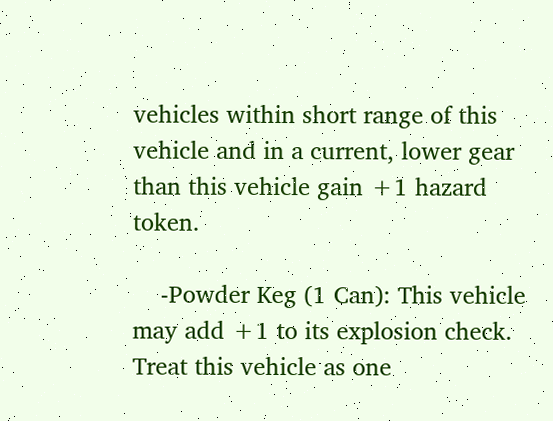vehicles within short range of this vehicle and in a current, lower gear than this vehicle gain +1 hazard token.

    -Powder Keg (1 Can): This vehicle may add +1 to its explosion check. Treat this vehicle as one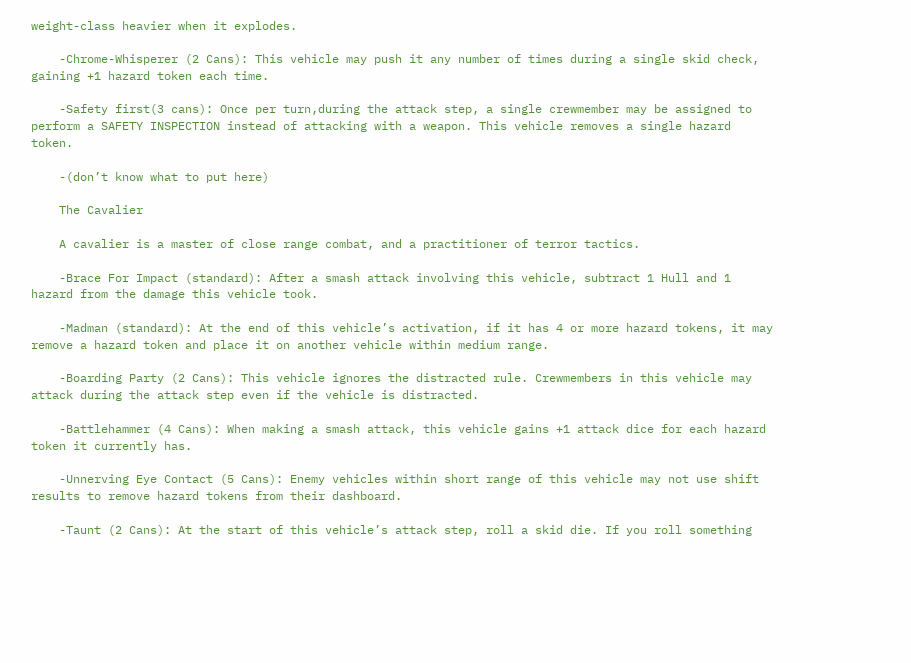weight-class heavier when it explodes.

    -Chrome-Whisperer (2 Cans): This vehicle may push it any number of times during a single skid check, gaining +1 hazard token each time.

    -Safety first(3 cans): Once per turn,during the attack step, a single crewmember may be assigned to perform a SAFETY INSPECTION instead of attacking with a weapon. This vehicle removes a single hazard token.

    -(don’t know what to put here)

    The Cavalier

    A cavalier is a master of close range combat, and a practitioner of terror tactics.

    -Brace For Impact (standard): After a smash attack involving this vehicle, subtract 1 Hull and 1 hazard from the damage this vehicle took.

    -Madman (standard): At the end of this vehicle’s activation, if it has 4 or more hazard tokens, it may remove a hazard token and place it on another vehicle within medium range.

    -Boarding Party (2 Cans): This vehicle ignores the distracted rule. Crewmembers in this vehicle may attack during the attack step even if the vehicle is distracted.

    -Battlehammer (4 Cans): When making a smash attack, this vehicle gains +1 attack dice for each hazard token it currently has.

    -Unnerving Eye Contact (5 Cans): Enemy vehicles within short range of this vehicle may not use shift results to remove hazard tokens from their dashboard.

    -Taunt (2 Cans): At the start of this vehicle’s attack step, roll a skid die. If you roll something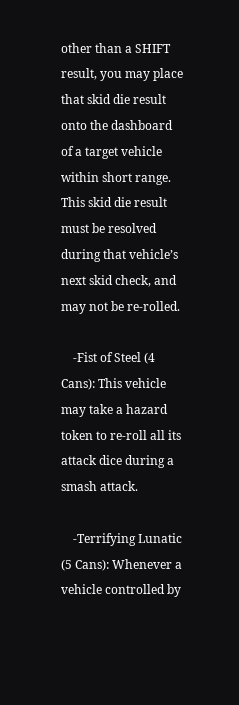other than a SHIFT result, you may place that skid die result onto the dashboard of a target vehicle within short range. This skid die result must be resolved during that vehicle’s next skid check, and may not be re-rolled.

    -Fist of Steel (4 Cans): This vehicle may take a hazard token to re-roll all its attack dice during a smash attack.

    -Terrifying Lunatic (5 Cans): Whenever a vehicle controlled by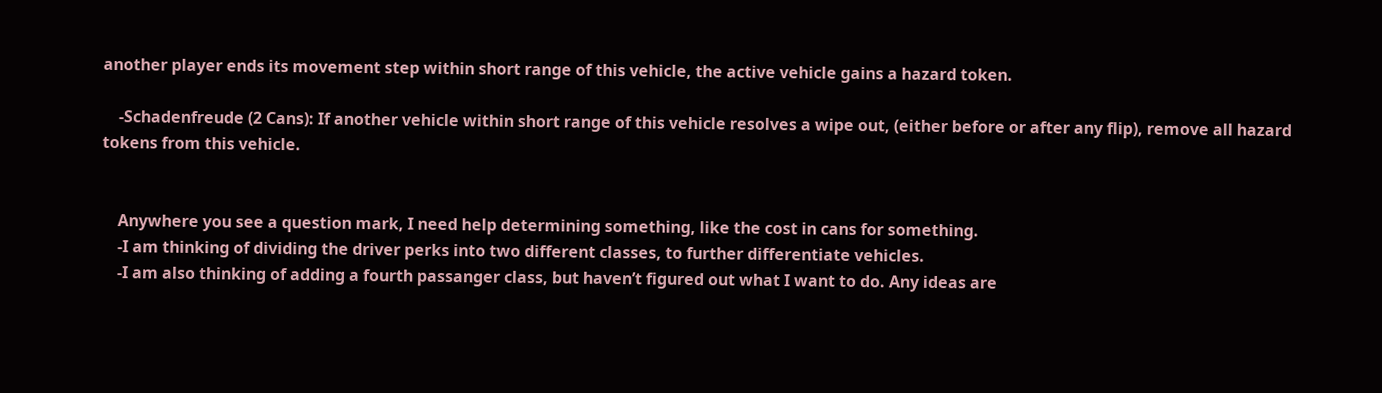another player ends its movement step within short range of this vehicle, the active vehicle gains a hazard token.

    -Schadenfreude (2 Cans): If another vehicle within short range of this vehicle resolves a wipe out, (either before or after any flip), remove all hazard tokens from this vehicle.


    Anywhere you see a question mark, I need help determining something, like the cost in cans for something.
    -I am thinking of dividing the driver perks into two different classes, to further differentiate vehicles.
    -I am also thinking of adding a fourth passanger class, but haven’t figured out what I want to do. Any ideas are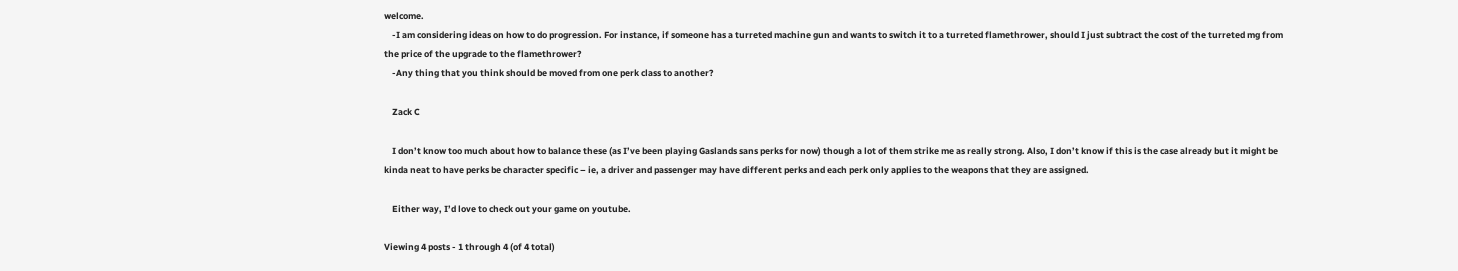welcome.
    -I am considering ideas on how to do progression. For instance, if someone has a turreted machine gun and wants to switch it to a turreted flamethrower, should I just subtract the cost of the turreted mg from the price of the upgrade to the flamethrower?
    -Any thing that you think should be moved from one perk class to another?

    Zack C

    I don’t know too much about how to balance these (as I’ve been playing Gaslands sans perks for now) though a lot of them strike me as really strong. Also, I don’t know if this is the case already but it might be kinda neat to have perks be character specific – ie, a driver and passenger may have different perks and each perk only applies to the weapons that they are assigned.

    Either way, I’d love to check out your game on youtube.

Viewing 4 posts - 1 through 4 (of 4 total)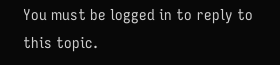You must be logged in to reply to this topic.